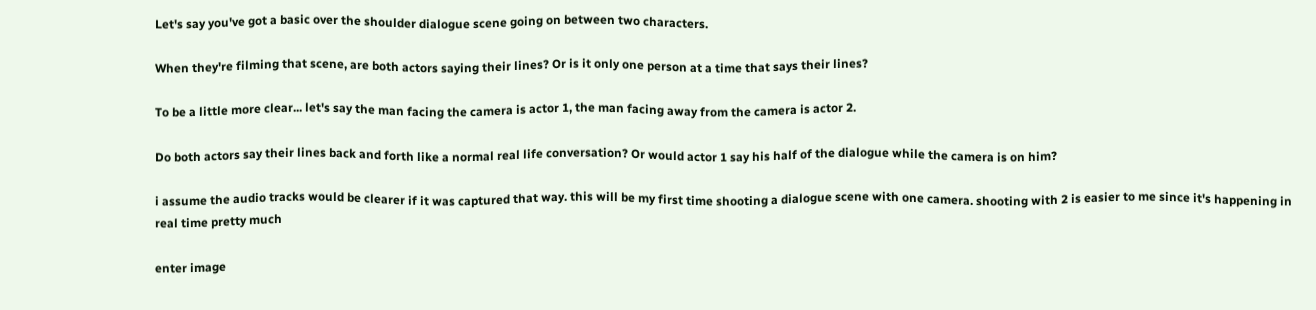Let's say you've got a basic over the shoulder dialogue scene going on between two characters.

When they're filming that scene, are both actors saying their lines? Or is it only one person at a time that says their lines?

To be a little more clear... let's say the man facing the camera is actor 1, the man facing away from the camera is actor 2.

Do both actors say their lines back and forth like a normal real life conversation? Or would actor 1 say his half of the dialogue while the camera is on him?

i assume the audio tracks would be clearer if it was captured that way. this will be my first time shooting a dialogue scene with one camera. shooting with 2 is easier to me since it's happening in real time pretty much

enter image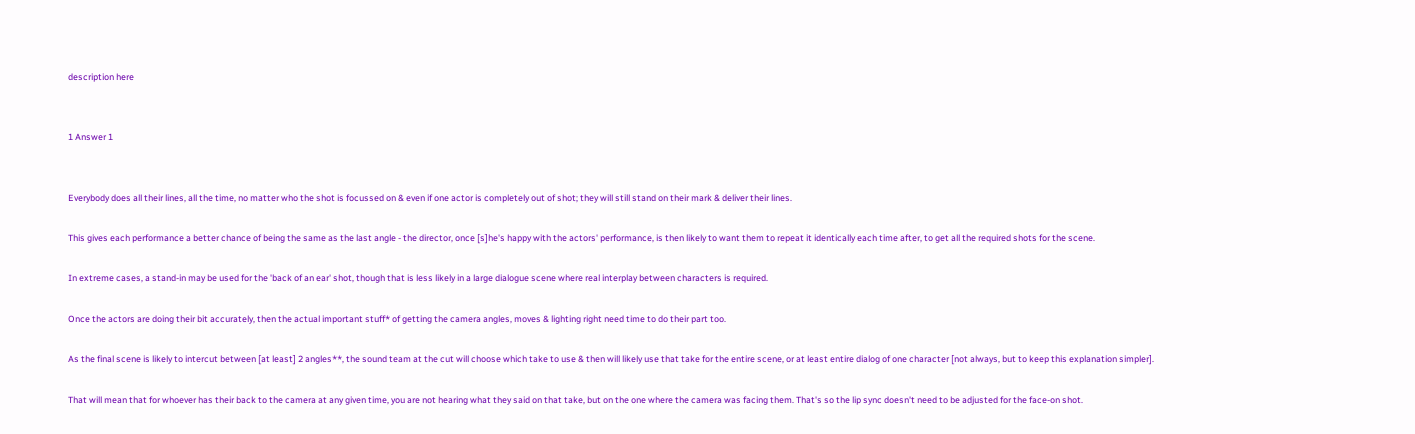description here


1 Answer 1


Everybody does all their lines, all the time, no matter who the shot is focussed on & even if one actor is completely out of shot; they will still stand on their mark & deliver their lines.

This gives each performance a better chance of being the same as the last angle - the director, once [s]he's happy with the actors' performance, is then likely to want them to repeat it identically each time after, to get all the required shots for the scene.

In extreme cases, a stand-in may be used for the 'back of an ear' shot, though that is less likely in a large dialogue scene where real interplay between characters is required.

Once the actors are doing their bit accurately, then the actual important stuff* of getting the camera angles, moves & lighting right need time to do their part too.

As the final scene is likely to intercut between [at least] 2 angles**, the sound team at the cut will choose which take to use & then will likely use that take for the entire scene, or at least entire dialog of one character [not always, but to keep this explanation simpler].

That will mean that for whoever has their back to the camera at any given time, you are not hearing what they said on that take, but on the one where the camera was facing them. That's so the lip sync doesn't need to be adjusted for the face-on shot.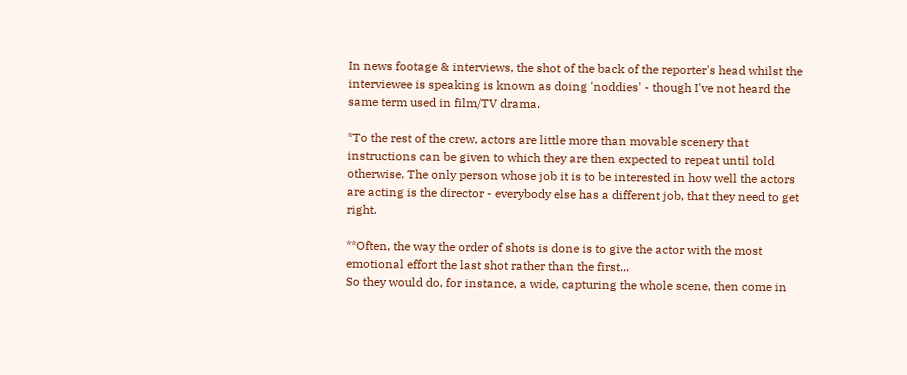In news footage & interviews, the shot of the back of the reporter's head whilst the interviewee is speaking is known as doing 'noddies' - though I've not heard the same term used in film/TV drama.

*To the rest of the crew, actors are little more than movable scenery that instructions can be given to which they are then expected to repeat until told otherwise. The only person whose job it is to be interested in how well the actors are acting is the director - everybody else has a different job, that they need to get right.

**Often, the way the order of shots is done is to give the actor with the most emotional effort the last shot rather than the first...
So they would do, for instance, a wide, capturing the whole scene, then come in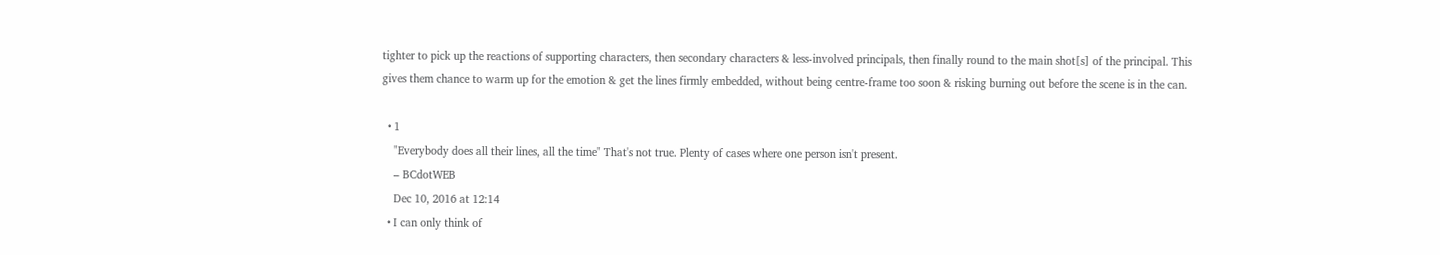tighter to pick up the reactions of supporting characters, then secondary characters & less-involved principals, then finally round to the main shot[s] of the principal. This gives them chance to warm up for the emotion & get the lines firmly embedded, without being centre-frame too soon & risking burning out before the scene is in the can.

  • 1
    "Everybody does all their lines, all the time" That's not true. Plenty of cases where one person isn't present.
    – BCdotWEB
    Dec 10, 2016 at 12:14
  • I can only think of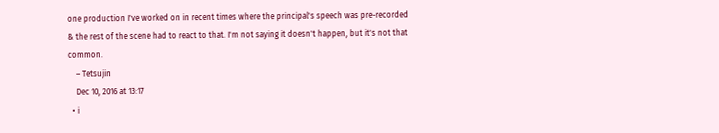one production I've worked on in recent times where the principal's speech was pre-recorded & the rest of the scene had to react to that. I'm not saying it doesn't happen, but it's not that common.
    – Tetsujin
    Dec 10, 2016 at 13:17
  • i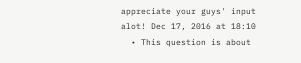appreciate your guys' input alot! Dec 17, 2016 at 18:10
  • This question is about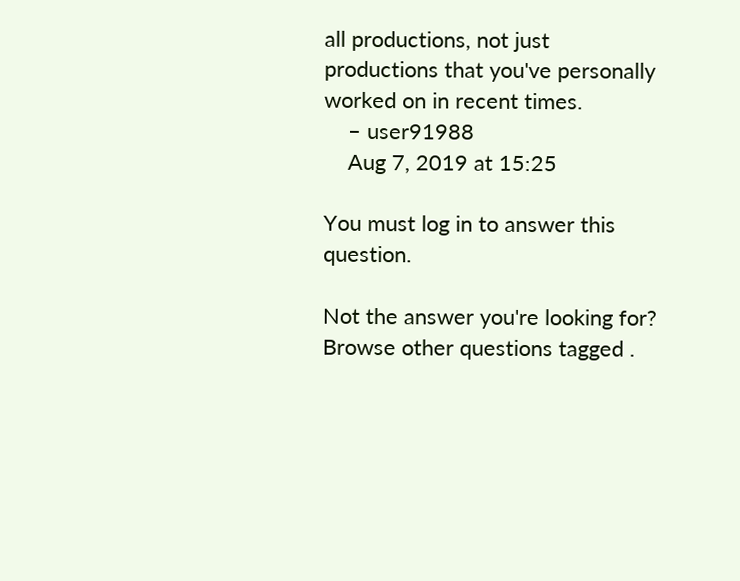all productions, not just productions that you've personally worked on in recent times.
    – user91988
    Aug 7, 2019 at 15:25

You must log in to answer this question.

Not the answer you're looking for? Browse other questions tagged .